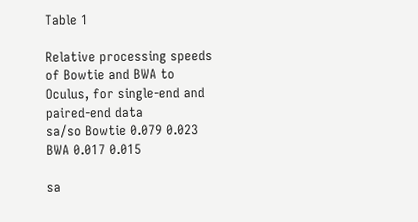Table 1

Relative processing speeds of Bowtie and BWA to Oculus, for single-end and paired-end data
sa/so Bowtie 0.079 0.023
BWA 0.017 0.015

sa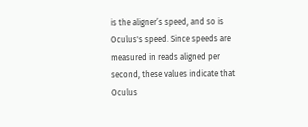is the aligner’s speed, and so is Oculus's speed. Since speeds are measured in reads aligned per second, these values indicate that Oculus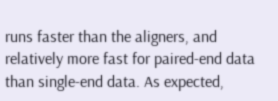runs faster than the aligners, and relatively more fast for paired-end data than single-end data. As expected,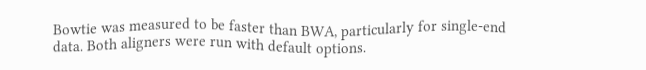Bowtie was measured to be faster than BWA, particularly for single-end data. Both aligners were run with default options.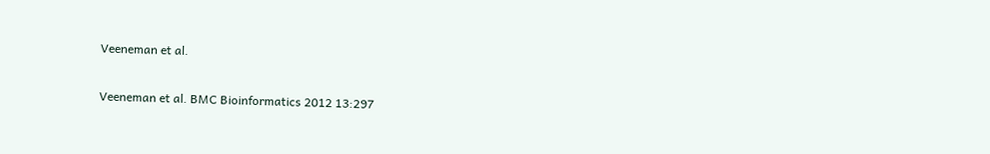Veeneman et al.

Veeneman et al. BMC Bioinformatics 2012 13:297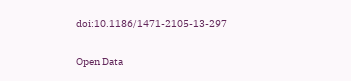doi:10.1186/1471-2105-13-297

Open Data